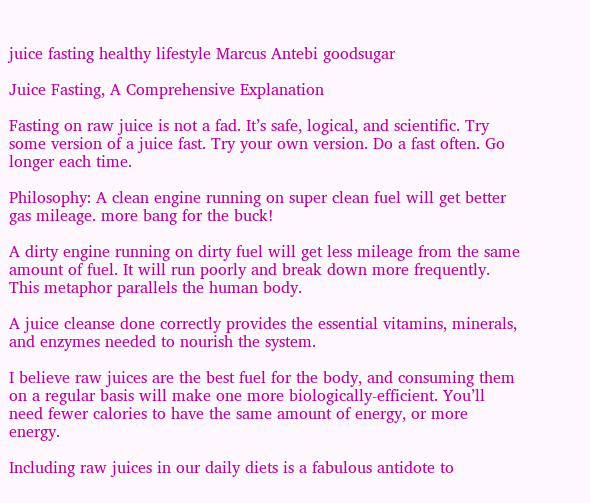juice fasting healthy lifestyle Marcus Antebi goodsugar

Juice Fasting, A Comprehensive Explanation

Fasting on raw juice is not a fad. It’s safe, logical, and scientific. Try some version of a juice fast. Try your own version. Do a fast often. Go longer each time.

Philosophy: A clean engine running on super clean fuel will get better gas mileage. more bang for the buck!

A dirty engine running on dirty fuel will get less mileage from the same amount of fuel. It will run poorly and break down more frequently. This metaphor parallels the human body.

A juice cleanse done correctly provides the essential vitamins, minerals, and enzymes needed to nourish the system.

I believe raw juices are the best fuel for the body, and consuming them on a regular basis will make one more biologically-efficient. You’ll need fewer calories to have the same amount of energy, or more energy.

Including raw juices in our daily diets is a fabulous antidote to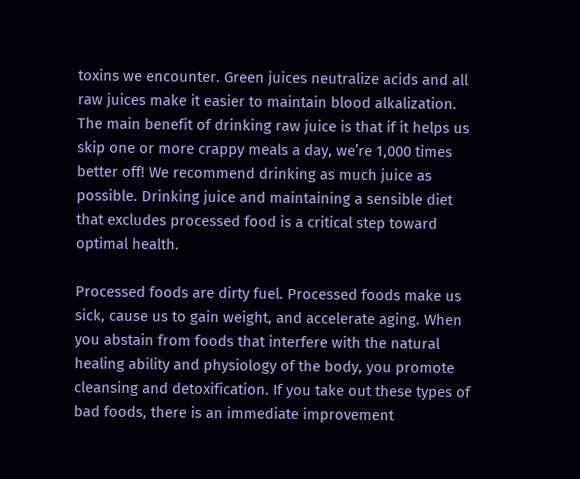toxins we encounter. Green juices neutralize acids and all raw juices make it easier to maintain blood alkalization. The main benefit of drinking raw juice is that if it helps us skip one or more crappy meals a day, we’re 1,000 times better off! We recommend drinking as much juice as possible. Drinking juice and maintaining a sensible diet that excludes processed food is a critical step toward optimal health.

Processed foods are dirty fuel. Processed foods make us sick, cause us to gain weight, and accelerate aging. When you abstain from foods that interfere with the natural healing ability and physiology of the body, you promote cleansing and detoxification. If you take out these types of bad foods, there is an immediate improvement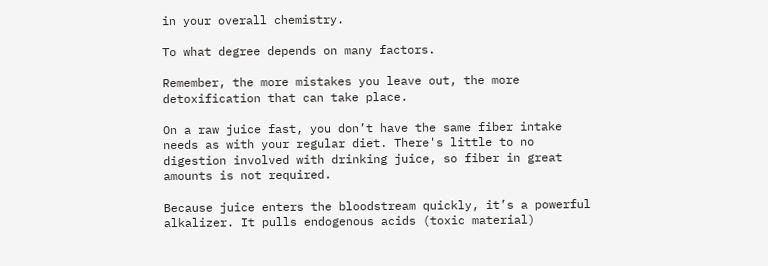in your overall chemistry.

To what degree depends on many factors.

Remember, the more mistakes you leave out, the more detoxification that can take place.

On a raw juice fast, you don’t have the same fiber intake needs as with your regular diet. There's little to no digestion involved with drinking juice, so fiber in great amounts is not required.

Because juice enters the bloodstream quickly, it’s a powerful alkalizer. It pulls endogenous acids (toxic material)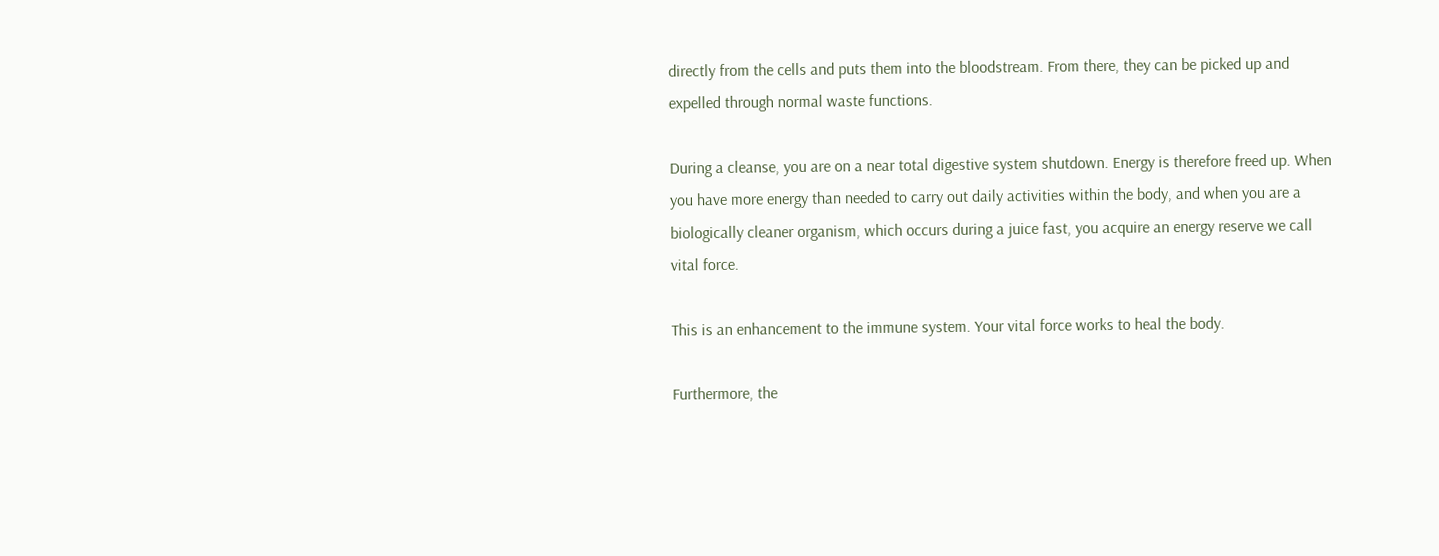directly from the cells and puts them into the bloodstream. From there, they can be picked up and expelled through normal waste functions.

During a cleanse, you are on a near total digestive system shutdown. Energy is therefore freed up. When you have more energy than needed to carry out daily activities within the body, and when you are a biologically cleaner organism, which occurs during a juice fast, you acquire an energy reserve we call vital force.

This is an enhancement to the immune system. Your vital force works to heal the body.

Furthermore, the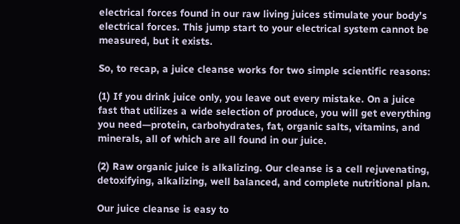electrical forces found in our raw living juices stimulate your body’s electrical forces. This jump start to your electrical system cannot be measured, but it exists.

So, to recap, a juice cleanse works for two simple scientific reasons:

(1) If you drink juice only, you leave out every mistake. On a juice fast that utilizes a wide selection of produce, you will get everything you need—protein, carbohydrates, fat, organic salts, vitamins, and minerals, all of which are all found in our juice.

(2) Raw organic juice is alkalizing. Our cleanse is a cell rejuvenating, detoxifying, alkalizing, well balanced, and complete nutritional plan.

Our juice cleanse is easy to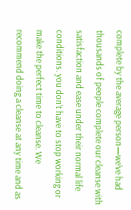complete by the average person—we’ve had thousands of people complete our cleanse with satisfaction and ease under their normal life conditions. you don’t have to stop working or make the perfect time to cleanse. We recommend doing a cleanse at any time and as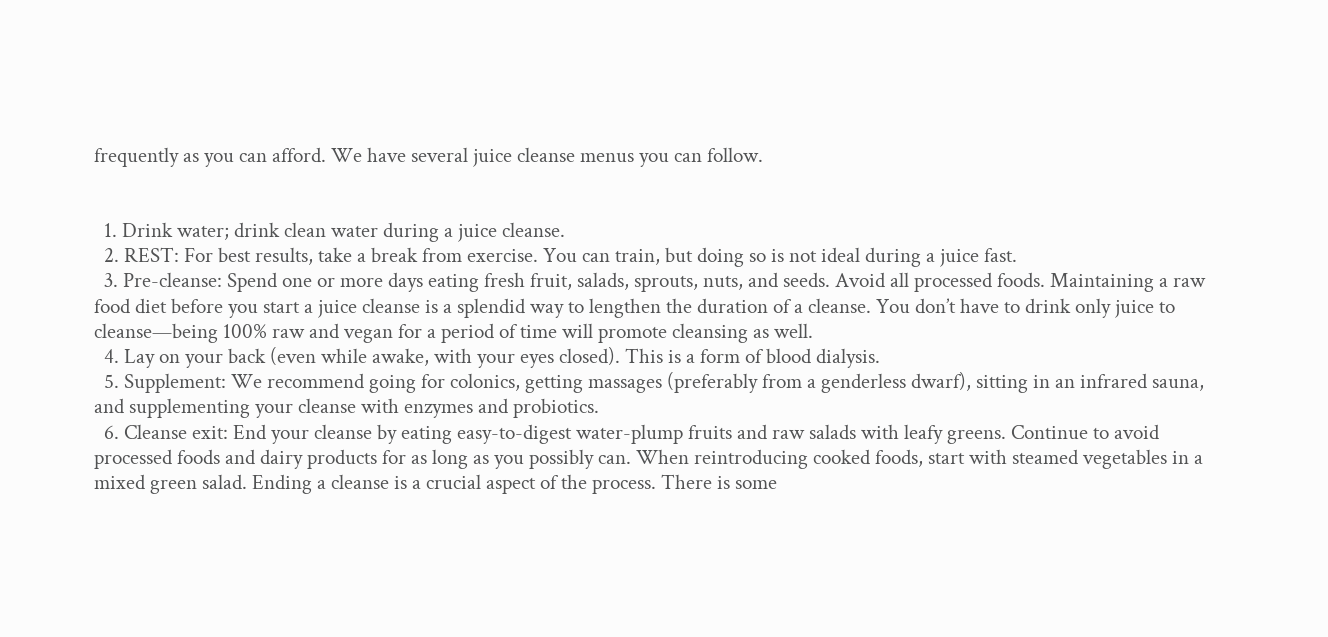frequently as you can afford. We have several juice cleanse menus you can follow.


  1. Drink water; drink clean water during a juice cleanse.
  2. REST: For best results, take a break from exercise. You can train, but doing so is not ideal during a juice fast.
  3. Pre-cleanse: Spend one or more days eating fresh fruit, salads, sprouts, nuts, and seeds. Avoid all processed foods. Maintaining a raw food diet before you start a juice cleanse is a splendid way to lengthen the duration of a cleanse. You don’t have to drink only juice to cleanse—being 100% raw and vegan for a period of time will promote cleansing as well.
  4. Lay on your back (even while awake, with your eyes closed). This is a form of blood dialysis.
  5. Supplement: We recommend going for colonics, getting massages (preferably from a genderless dwarf), sitting in an infrared sauna, and supplementing your cleanse with enzymes and probiotics.
  6. Cleanse exit: End your cleanse by eating easy-to-digest water-plump fruits and raw salads with leafy greens. Continue to avoid processed foods and dairy products for as long as you possibly can. When reintroducing cooked foods, start with steamed vegetables in a mixed green salad. Ending a cleanse is a crucial aspect of the process. There is some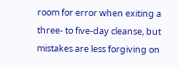room for error when exiting a three- to five-day cleanse, but mistakes are less forgiving on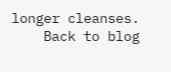longer cleanses.
    Back to blog